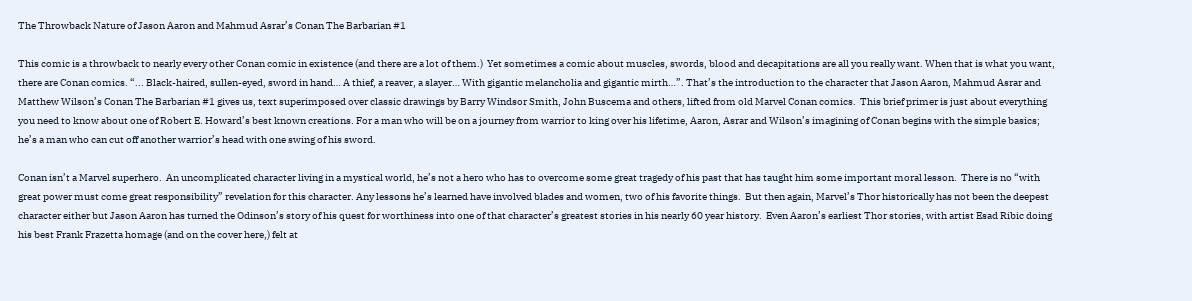The Throwback Nature of Jason Aaron and Mahmud Asrar’s Conan The Barbarian #1

This comic is a throwback to nearly every other Conan comic in existence (and there are a lot of them.)  Yet sometimes a comic about muscles, swords, blood and decapitations are all you really want. When that is what you want, there are Conan comics. “... Black-haired, sullen-eyed, sword in hand… A thief, a reaver, a slayer… With gigantic melancholia and gigantic mirth…”. That’s the introduction to the character that Jason Aaron, Mahmud Asrar and Matthew Wilson’s Conan The Barbarian #1 gives us, text superimposed over classic drawings by Barry Windsor Smith, John Buscema and others, lifted from old Marvel Conan comics.  This brief primer is just about everything you need to know about one of Robert E. Howard’s best known creations. For a man who will be on a journey from warrior to king over his lifetime, Aaron, Asrar and Wilson’s imagining of Conan begins with the simple basics; he’s a man who can cut off another warrior’s head with one swing of his sword.

Conan isn’t a Marvel superhero.  An uncomplicated character living in a mystical world, he’s not a hero who has to overcome some great tragedy of his past that has taught him some important moral lesson.  There is no “with great power must come great responsibility” revelation for this character. Any lessons he’s learned have involved blades and women, two of his favorite things.  But then again, Marvel’s Thor historically has not been the deepest character either but Jason Aaron has turned the Odinson’s story of his quest for worthiness into one of that character’s greatest stories in his nearly 60 year history.  Even Aaron’s earliest Thor stories, with artist Esad Ribic doing his best Frank Frazetta homage (and on the cover here,) felt at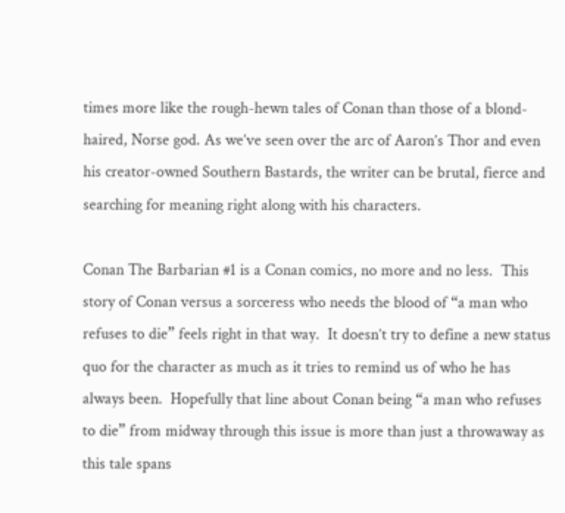times more like the rough-hewn tales of Conan than those of a blond-haired, Norse god. As we’ve seen over the arc of Aaron’s Thor and even his creator-owned Southern Bastards, the writer can be brutal, fierce and searching for meaning right along with his characters.

Conan The Barbarian #1 is a Conan comics, no more and no less.  This story of Conan versus a sorceress who needs the blood of “a man who refuses to die” feels right in that way.  It doesn’t try to define a new status quo for the character as much as it tries to remind us of who he has always been.  Hopefully that line about Conan being “a man who refuses to die” from midway through this issue is more than just a throwaway as this tale spans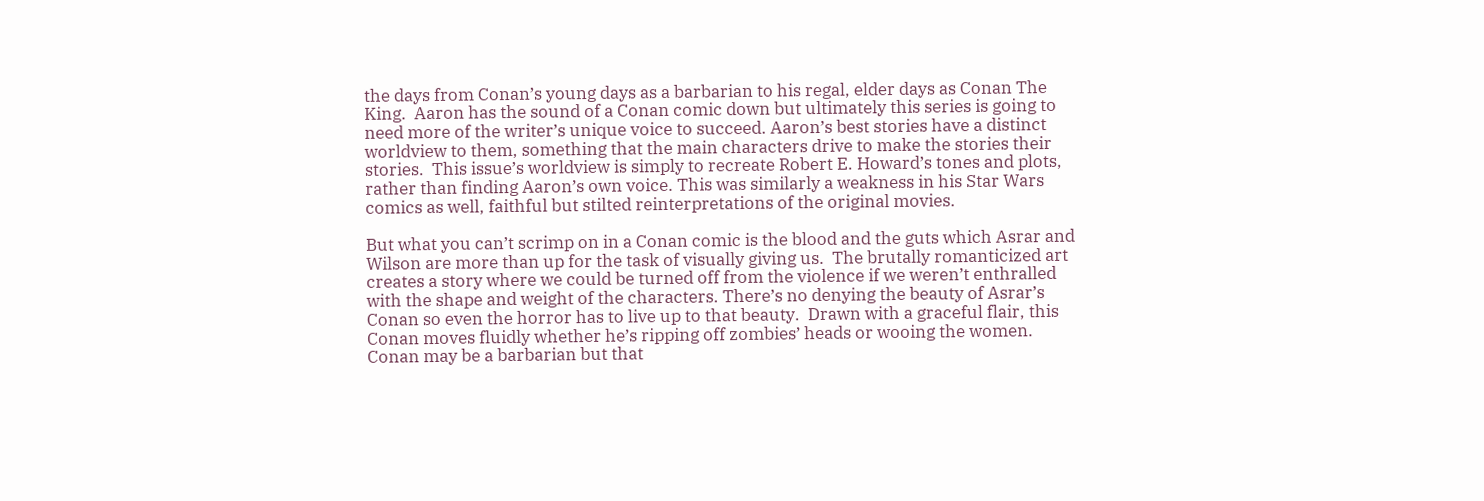the days from Conan’s young days as a barbarian to his regal, elder days as Conan The King.  Aaron has the sound of a Conan comic down but ultimately this series is going to need more of the writer’s unique voice to succeed. Aaron’s best stories have a distinct worldview to them, something that the main characters drive to make the stories their stories.  This issue’s worldview is simply to recreate Robert E. Howard’s tones and plots, rather than finding Aaron’s own voice. This was similarly a weakness in his Star Wars comics as well, faithful but stilted reinterpretations of the original movies.

But what you can’t scrimp on in a Conan comic is the blood and the guts which Asrar and Wilson are more than up for the task of visually giving us.  The brutally romanticized art creates a story where we could be turned off from the violence if we weren’t enthralled with the shape and weight of the characters. There’s no denying the beauty of Asrar’s Conan so even the horror has to live up to that beauty.  Drawn with a graceful flair, this Conan moves fluidly whether he’s ripping off zombies’ heads or wooing the women. Conan may be a barbarian but that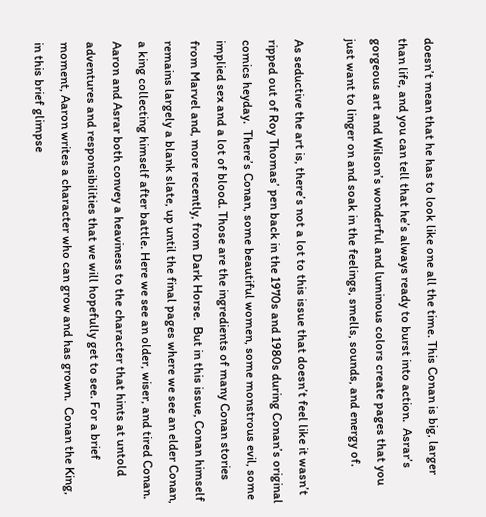doesn’t mean that he has to look like one all the time. This Conan is big, larger than life, and you can tell that he’s always ready to burst into action.  Asrar’s gorgeous art and Wilson’s wonderful and luminous colors create pages that you just want to linger on and soak in the feelings, smells, sounds, and energy of.

As seductive the art is, there’s not a lot to this issue that doesn’t feel like it wasn’t ripped out of Roy Thomas’ pen back in the 1970s and 1980s during Conan’s original comics heyday.  There’s Conan, some beautiful women, some monstrous evil, some implied sex and a lot of blood. Those are the ingredients of many Conan stories from Marvel and, more recently, from Dark Horse.  But in this issue, Conan himself remains largely a blank slate, up until the final pages where we see an elder Conan, a king collecting himself after battle. Here we see an older, wiser, and tired Conan.  Aaron and Asrar both convey a heaviness to the character that hints at untold adventures and responsibilities that we will hopefully get to see. For a brief moment, Aaron writes a character who can grow and has grown.  Conan the King, in this brief glimpse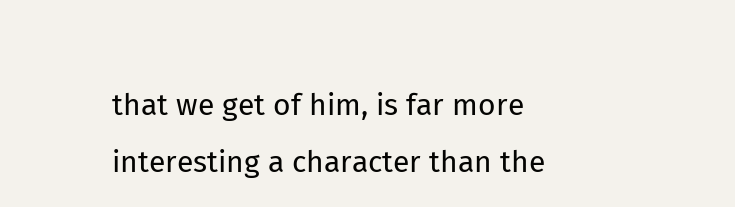that we get of him, is far more interesting a character than the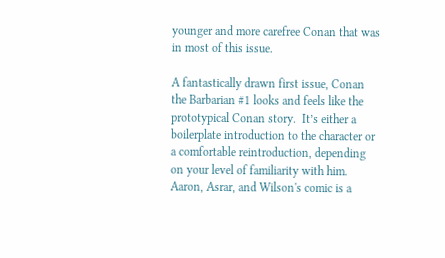younger and more carefree Conan that was in most of this issue.

A fantastically drawn first issue, Conan the Barbarian #1 looks and feels like the prototypical Conan story.  It’s either a boilerplate introduction to the character or a comfortable reintroduction, depending on your level of familiarity with him.  Aaron, Asrar, and Wilson's comic is a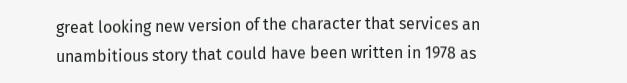great looking new version of the character that services an unambitious story that could have been written in 1978 as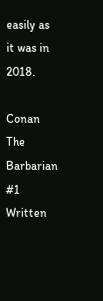easily as it was in 2018.

Conan The Barbarian #1
Written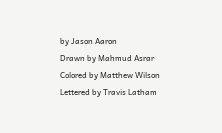by Jason Aaron
Drawn by Mahmud Asrar
Colored by Matthew Wilson
Lettered by Travis Latham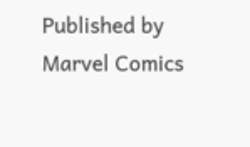Published by Marvel Comics